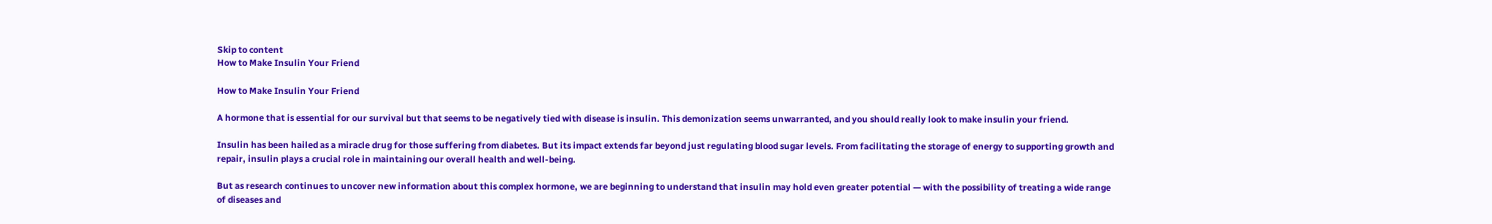Skip to content
How to Make Insulin Your Friend

How to Make Insulin Your Friend

A hormone that is essential for our survival but that seems to be negatively tied with disease is insulin. This demonization seems unwarranted, and you should really look to make insulin your friend.

Insulin has been hailed as a miracle drug for those suffering from diabetes. But its impact extends far beyond just regulating blood sugar levels. From facilitating the storage of energy to supporting growth and repair, insulin plays a crucial role in maintaining our overall health and well-being.

But as research continues to uncover new information about this complex hormone, we are beginning to understand that insulin may hold even greater potential — with the possibility of treating a wide range of diseases and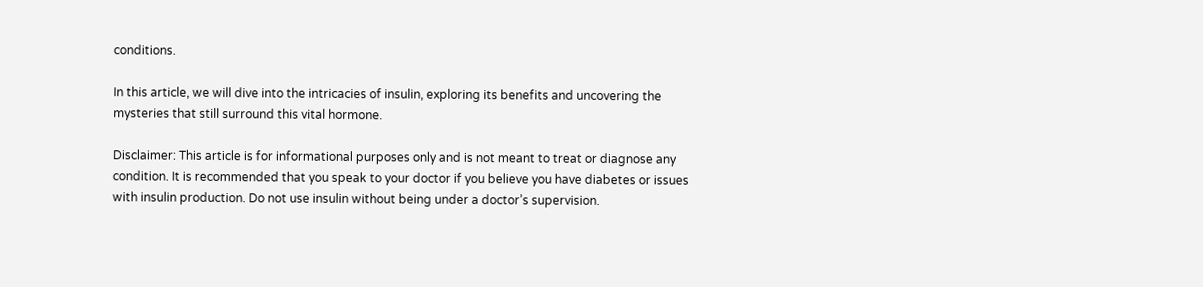conditions.

In this article, we will dive into the intricacies of insulin, exploring its benefits and uncovering the mysteries that still surround this vital hormone.

Disclaimer: This article is for informational purposes only and is not meant to treat or diagnose any condition. It is recommended that you speak to your doctor if you believe you have diabetes or issues with insulin production. Do not use insulin without being under a doctor’s supervision.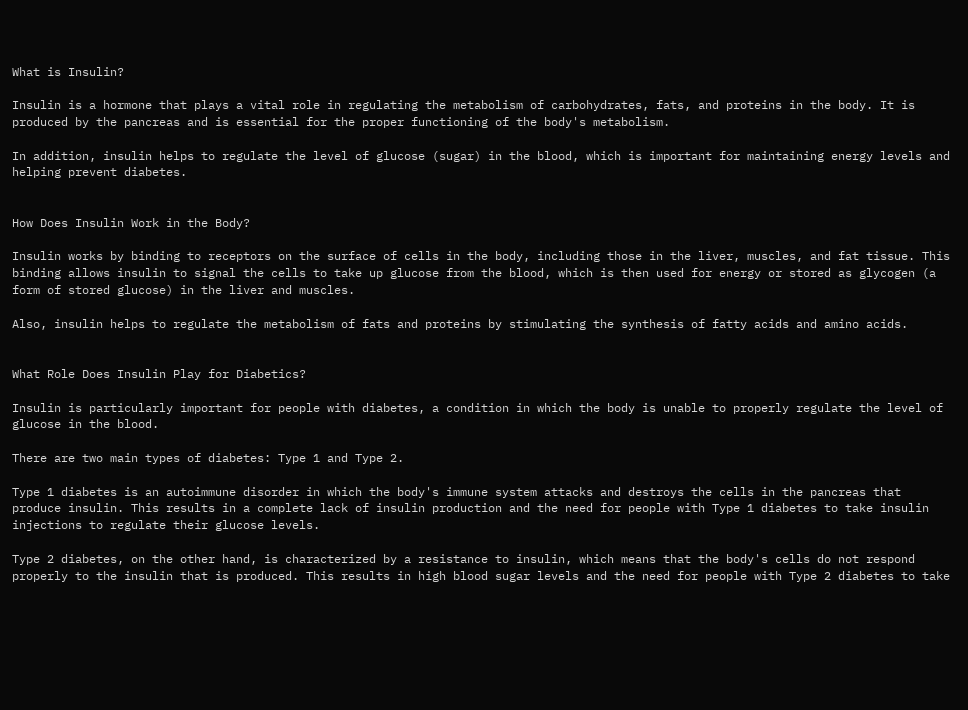What is Insulin?

Insulin is a hormone that plays a vital role in regulating the metabolism of carbohydrates, fats, and proteins in the body. It is produced by the pancreas and is essential for the proper functioning of the body's metabolism.

In addition, insulin helps to regulate the level of glucose (sugar) in the blood, which is important for maintaining energy levels and helping prevent diabetes.


How Does Insulin Work in the Body?

Insulin works by binding to receptors on the surface of cells in the body, including those in the liver, muscles, and fat tissue. This binding allows insulin to signal the cells to take up glucose from the blood, which is then used for energy or stored as glycogen (a form of stored glucose) in the liver and muscles.

Also, insulin helps to regulate the metabolism of fats and proteins by stimulating the synthesis of fatty acids and amino acids.


What Role Does Insulin Play for Diabetics?

Insulin is particularly important for people with diabetes, a condition in which the body is unable to properly regulate the level of glucose in the blood.

There are two main types of diabetes: Type 1 and Type 2.

Type 1 diabetes is an autoimmune disorder in which the body's immune system attacks and destroys the cells in the pancreas that produce insulin. This results in a complete lack of insulin production and the need for people with Type 1 diabetes to take insulin injections to regulate their glucose levels.

Type 2 diabetes, on the other hand, is characterized by a resistance to insulin, which means that the body's cells do not respond properly to the insulin that is produced. This results in high blood sugar levels and the need for people with Type 2 diabetes to take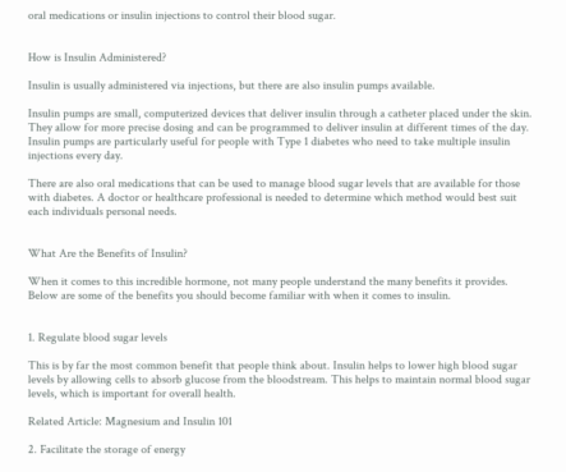oral medications or insulin injections to control their blood sugar.


How is Insulin Administered?

Insulin is usually administered via injections, but there are also insulin pumps available.

Insulin pumps are small, computerized devices that deliver insulin through a catheter placed under the skin. They allow for more precise dosing and can be programmed to deliver insulin at different times of the day. Insulin pumps are particularly useful for people with Type 1 diabetes who need to take multiple insulin injections every day.

There are also oral medications that can be used to manage blood sugar levels that are available for those with diabetes. A doctor or healthcare professional is needed to determine which method would best suit each individuals personal needs.


What Are the Benefits of Insulin?

When it comes to this incredible hormone, not many people understand the many benefits it provides. Below are some of the benefits you should become familiar with when it comes to insulin.


1. Regulate blood sugar levels

This is by far the most common benefit that people think about. Insulin helps to lower high blood sugar levels by allowing cells to absorb glucose from the bloodstream. This helps to maintain normal blood sugar levels, which is important for overall health.

Related Article: Magnesium and Insulin 101

2. Facilitate the storage of energy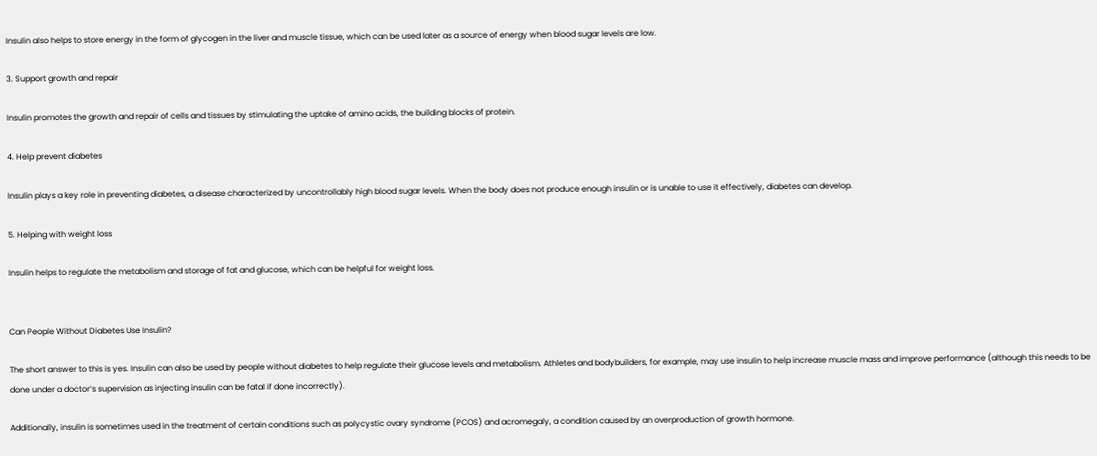Insulin also helps to store energy in the form of glycogen in the liver and muscle tissue, which can be used later as a source of energy when blood sugar levels are low.

3. Support growth and repair

Insulin promotes the growth and repair of cells and tissues by stimulating the uptake of amino acids, the building blocks of protein.

4. Help prevent diabetes

Insulin plays a key role in preventing diabetes, a disease characterized by uncontrollably high blood sugar levels. When the body does not produce enough insulin or is unable to use it effectively, diabetes can develop.

5. Helping with weight loss

Insulin helps to regulate the metabolism and storage of fat and glucose, which can be helpful for weight loss.


Can People Without Diabetes Use Insulin?

The short answer to this is yes. Insulin can also be used by people without diabetes to help regulate their glucose levels and metabolism. Athletes and bodybuilders, for example, may use insulin to help increase muscle mass and improve performance (although this needs to be done under a doctor’s supervision as injecting insulin can be fatal if done incorrectly).

Additionally, insulin is sometimes used in the treatment of certain conditions such as polycystic ovary syndrome (PCOS) and acromegaly, a condition caused by an overproduction of growth hormone.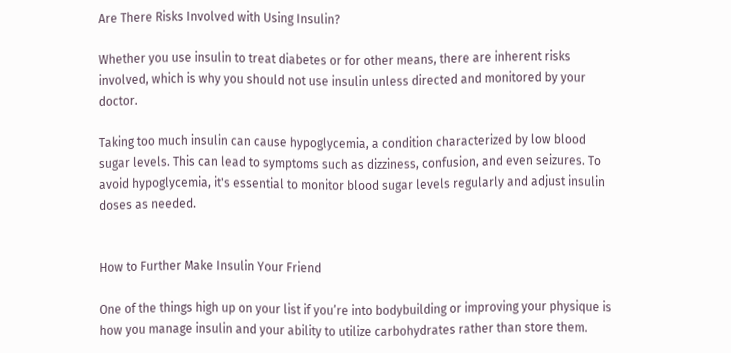Are There Risks Involved with Using Insulin?

Whether you use insulin to treat diabetes or for other means, there are inherent risks involved, which is why you should not use insulin unless directed and monitored by your doctor.

Taking too much insulin can cause hypoglycemia, a condition characterized by low blood sugar levels. This can lead to symptoms such as dizziness, confusion, and even seizures. To avoid hypoglycemia, it's essential to monitor blood sugar levels regularly and adjust insulin doses as needed.


How to Further Make Insulin Your Friend

One of the things high up on your list if you’re into bodybuilding or improving your physique is how you manage insulin and your ability to utilize carbohydrates rather than store them.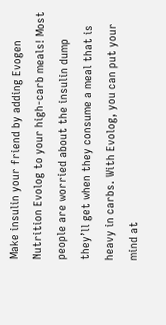Make insulin your friend by adding Evogen Nutrition Evolog to your high-carb meals! Most people are worried about the insulin dump they’ll get when they consume a meal that is heavy in carbs. With Evolog, you can put your mind at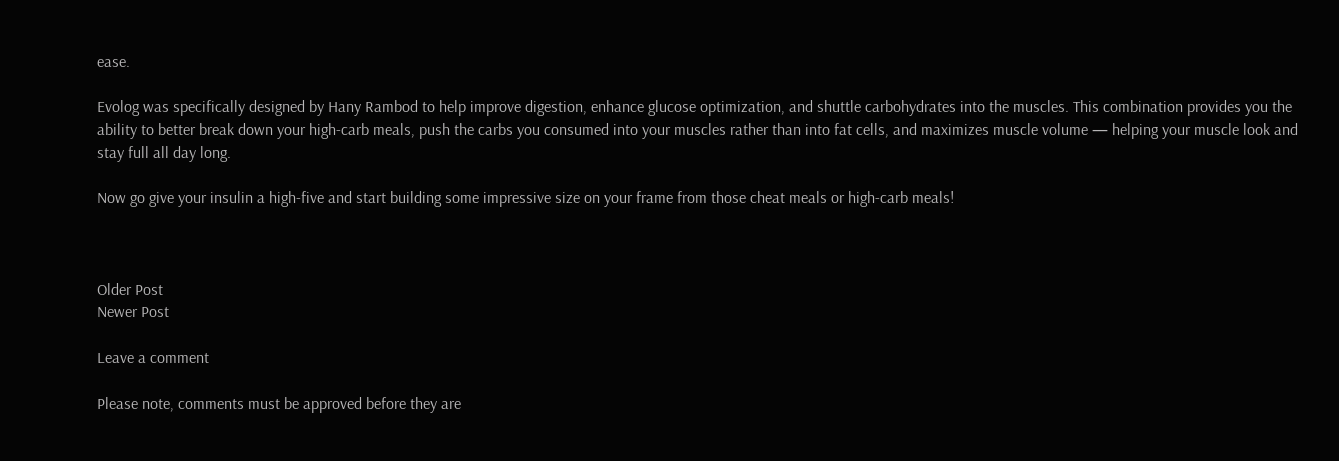ease.

Evolog was specifically designed by Hany Rambod to help improve digestion, enhance glucose optimization, and shuttle carbohydrates into the muscles. This combination provides you the ability to better break down your high-carb meals, push the carbs you consumed into your muscles rather than into fat cells, and maximizes muscle volume — helping your muscle look and stay full all day long.

Now go give your insulin a high-five and start building some impressive size on your frame from those cheat meals or high-carb meals!



Older Post
Newer Post

Leave a comment

Please note, comments must be approved before they are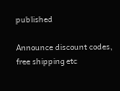published

Announce discount codes, free shipping etc